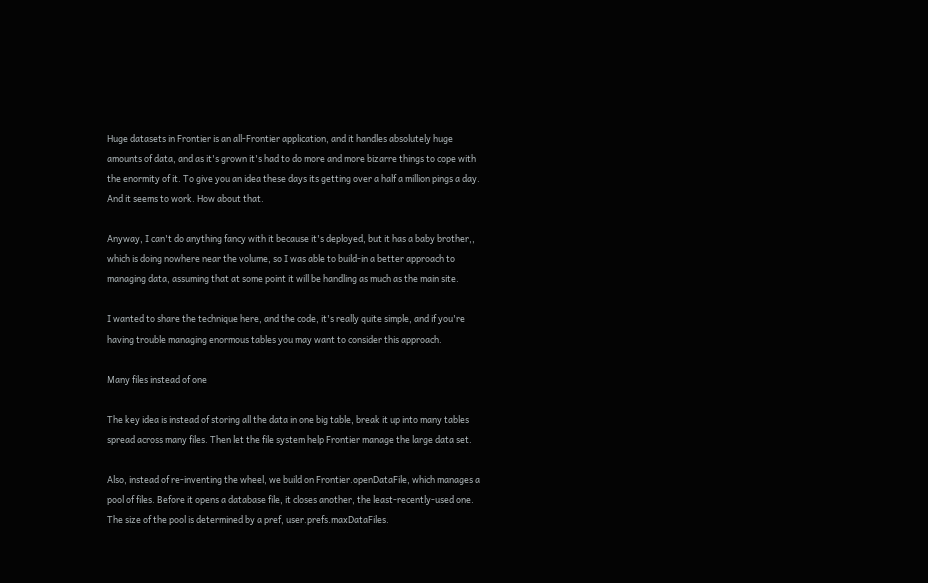Huge datasets in Frontier is an all-Frontier application, and it handles absolutely huge amounts of data, and as it's grown it's had to do more and more bizarre things to cope with the enormity of it. To give you an idea these days its getting over a half a million pings a day. And it seems to work. How about that.

Anyway, I can't do anything fancy with it because it's deployed, but it has a baby brother,, which is doing nowhere near the volume, so I was able to build-in a better approach to managing data, assuming that at some point it will be handling as much as the main site.

I wanted to share the technique here, and the code, it's really quite simple, and if you're having trouble managing enormous tables you may want to consider this approach.

Many files instead of one

The key idea is instead of storing all the data in one big table, break it up into many tables spread across many files. Then let the file system help Frontier manage the large data set.

Also, instead of re-inventing the wheel, we build on Frontier.openDataFile, which manages a pool of files. Before it opens a database file, it closes another, the least-recently-used one.  The size of the pool is determined by a pref, user.prefs.maxDataFiles.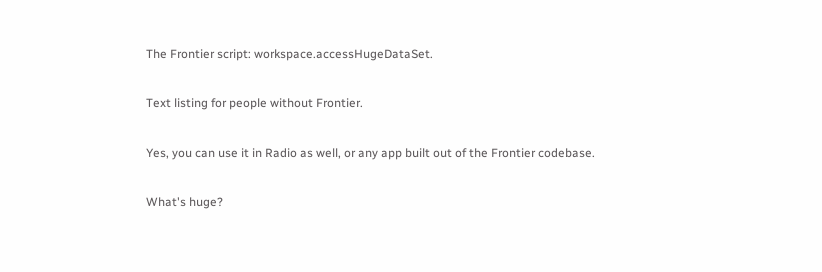The Frontier script: workspace.accessHugeDataSet.

Text listing for people without Frontier.

Yes, you can use it in Radio as well, or any app built out of the Frontier codebase.

What's huge?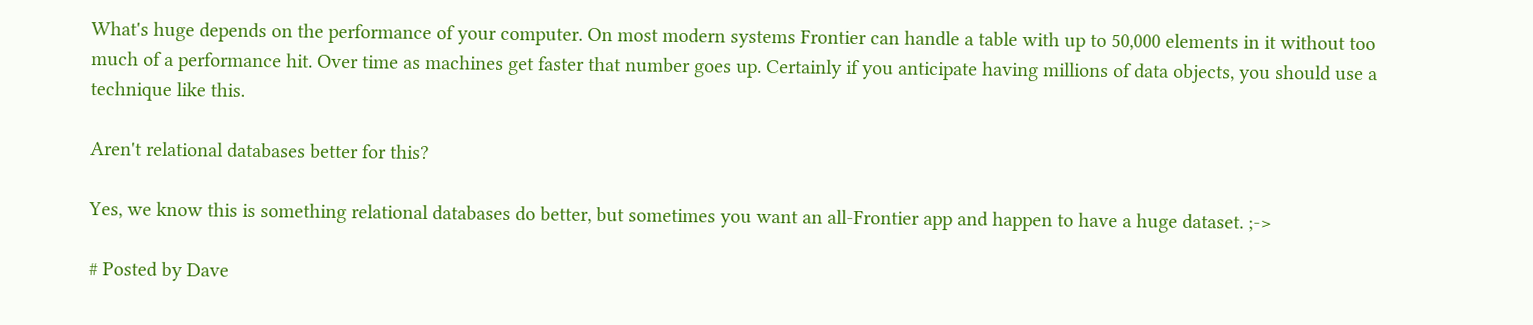What's huge depends on the performance of your computer. On most modern systems Frontier can handle a table with up to 50,000 elements in it without too much of a performance hit. Over time as machines get faster that number goes up. Certainly if you anticipate having millions of data objects, you should use a technique like this.

Aren't relational databases better for this?

Yes, we know this is something relational databases do better, but sometimes you want an all-Frontier app and happen to have a huge dataset. ;->

# Posted by Dave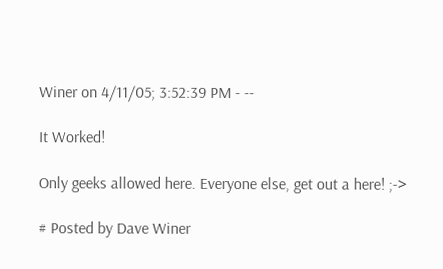Winer on 4/11/05; 3:52:39 PM - --

It Worked!

Only geeks allowed here. Everyone else, get out a here! ;->

# Posted by Dave Winer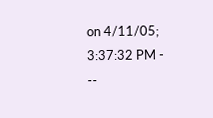on 4/11/05; 3:37:32 PM - --